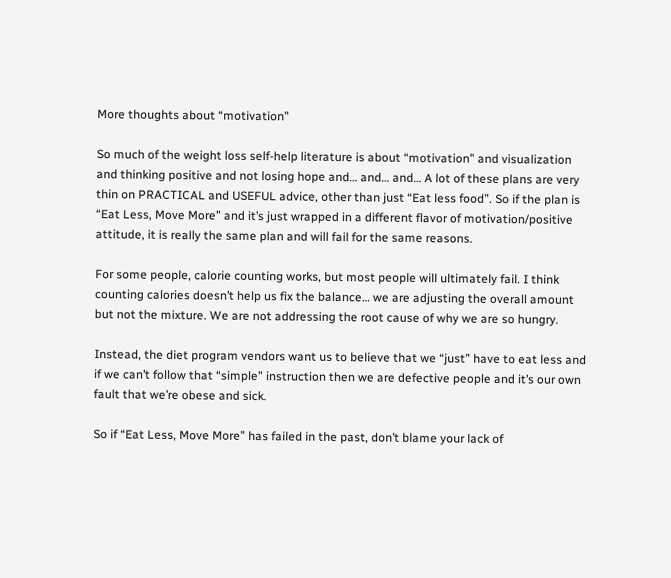More thoughts about “motivation”

So much of the weight loss self-help literature is about “motivation” and visualization and thinking positive and not losing hope and… and… and… A lot of these plans are very thin on PRACTICAL and USEFUL advice, other than just “Eat less food”. So if the plan is “Eat Less, Move More” and it’s just wrapped in a different flavor of motivation/positive attitude, it is really the same plan and will fail for the same reasons.

For some people, calorie counting works, but most people will ultimately fail. I think counting calories doesn’t help us fix the balance… we are adjusting the overall amount but not the mixture. We are not addressing the root cause of why we are so hungry.

Instead, the diet program vendors want us to believe that we “just” have to eat less and if we can’t follow that “simple” instruction then we are defective people and it’s our own fault that we’re obese and sick.

So if “Eat Less, Move More” has failed in the past, don’t blame your lack of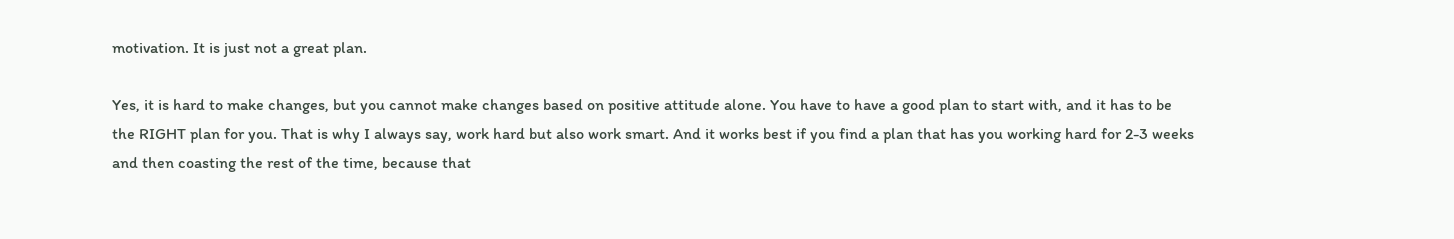motivation. It is just not a great plan.

Yes, it is hard to make changes, but you cannot make changes based on positive attitude alone. You have to have a good plan to start with, and it has to be the RIGHT plan for you. That is why I always say, work hard but also work smart. And it works best if you find a plan that has you working hard for 2-3 weeks and then coasting the rest of the time, because that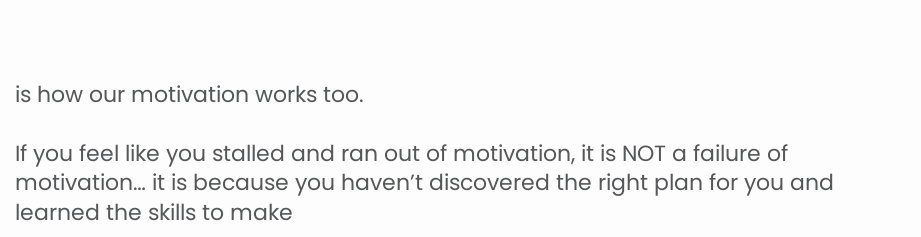is how our motivation works too.

If you feel like you stalled and ran out of motivation, it is NOT a failure of motivation… it is because you haven’t discovered the right plan for you and learned the skills to make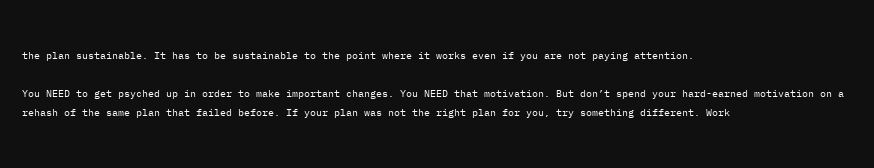the plan sustainable. It has to be sustainable to the point where it works even if you are not paying attention.

You NEED to get psyched up in order to make important changes. You NEED that motivation. But don’t spend your hard-earned motivation on a rehash of the same plan that failed before. If your plan was not the right plan for you, try something different. Work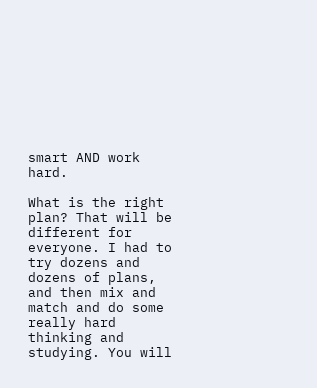smart AND work hard.

What is the right plan? That will be different for everyone. I had to try dozens and dozens of plans, and then mix and match and do some really hard thinking and studying. You will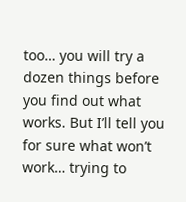too… you will try a dozen things before you find out what works. But I’ll tell you for sure what won’t work… trying to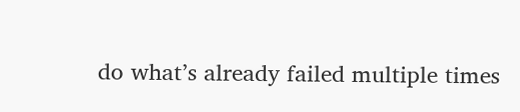do what’s already failed multiple times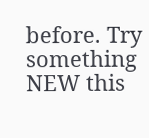before. Try something NEW this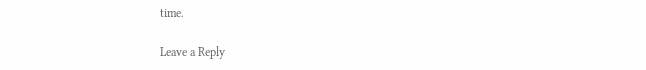time.

Leave a Reply